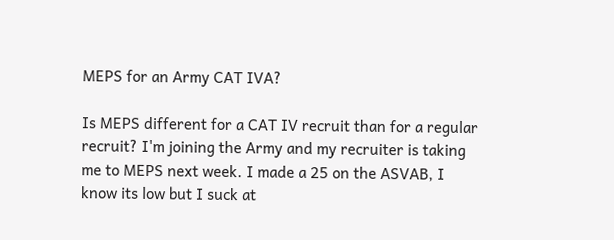MEPS for an Army CAT IVA?

Is MEPS different for a CAT IV recruit than for a regular recruit? I'm joining the Army and my recruiter is taking me to MEPS next week. I made a 25 on the ASVAB, I know its low but I suck at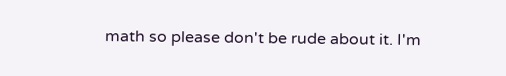math so please don't be rude about it. I'm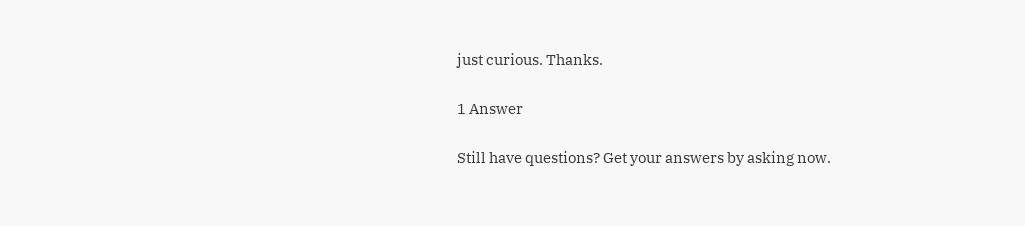just curious. Thanks.

1 Answer

Still have questions? Get your answers by asking now.